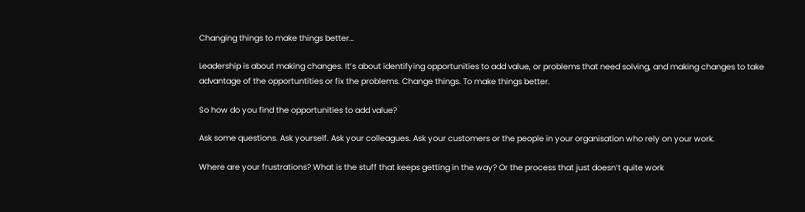Changing things to make things better…

Leadership is about making changes. It’s about identifying opportunities to add value, or problems that need solving, and making changes to take advantage of the opportuntities or fix the problems. Change things. To make things better.

So how do you find the opportunities to add value?

Ask some questions. Ask yourself. Ask your colleagues. Ask your customers or the people in your organisation who rely on your work.

Where are your frustrations? What is the stuff that keeps getting in the way? Or the process that just doesn’t quite work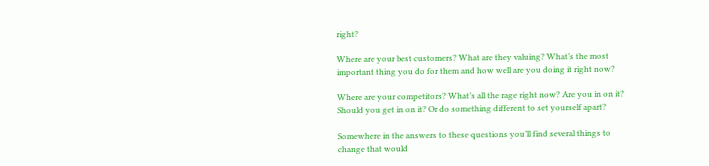right?

Where are your best customers? What are they valuing? What’s the most important thing you do for them and how well are you doing it right now?

Where are your competitors? What’s all the rage right now? Are you in on it? Should you get in on it? Or do something different to set yourself apart?

Somewhere in the answers to these questions you’ll find several things to change that would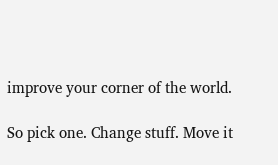improve your corner of the world.

So pick one. Change stuff. Move it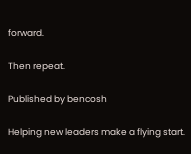forward.

Then repeat.

Published by bencosh

Helping new leaders make a flying start.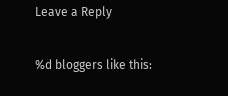Leave a Reply

%d bloggers like this: